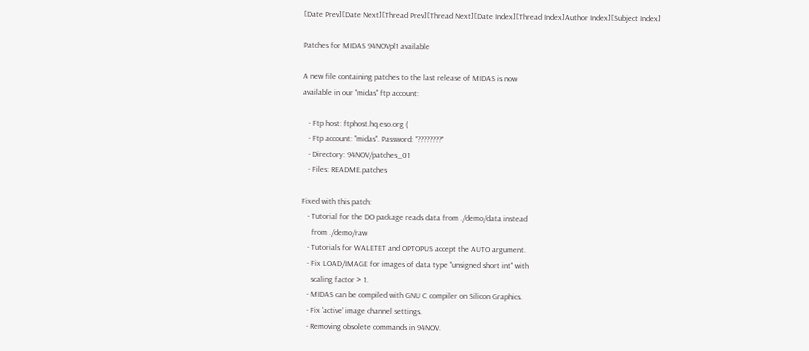[Date Prev][Date Next][Thread Prev][Thread Next][Date Index][Thread Index]Author Index][Subject Index]

Patches for MIDAS 94NOVpl1 available

A new file containing patches to the last release of MIDAS is now
available in our "midas" ftp account:

   - Ftp host: ftphost.hq.eso.org (
   - Ftp account: "midas". Password: "????????"
   - Directory: 94NOV/patches_01
   - Files: README.patches

Fixed with this patch:
   - Tutorial for the DO package reads data from ./demo/data instead
     from ./demo/raw
   - Tutorials for WALETET and OPTOPUS accept the AUTO argument.
   - Fix LOAD/IMAGE for images of data type "unsigned short int" with
     scaling factor > 1.
   - MIDAS can be compiled with GNU C compiler on Silicon Graphics.
   - Fix 'active' image channel settings.
   - Removing obsolete commands in 94NOV.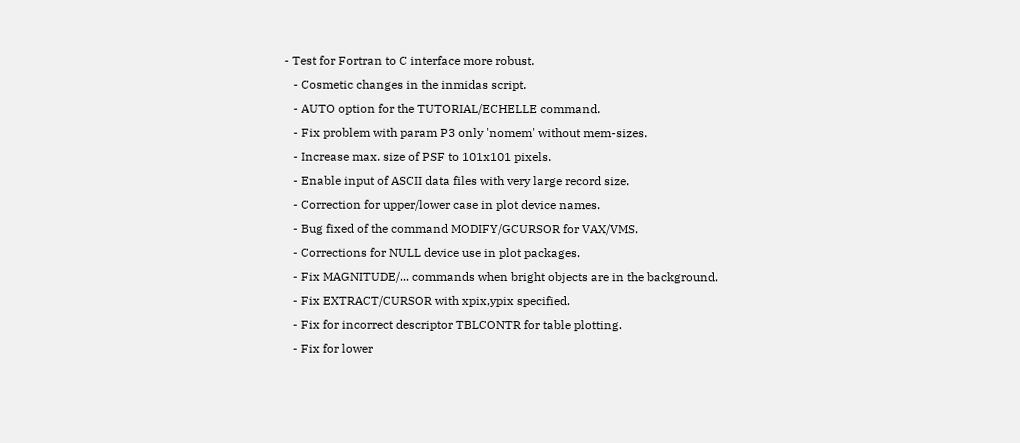- Test for Fortran to C interface more robust.
   - Cosmetic changes in the inmidas script.
   - AUTO option for the TUTORIAL/ECHELLE command.
   - Fix problem with param P3 only 'nomem' without mem-sizes.
   - Increase max. size of PSF to 101x101 pixels.
   - Enable input of ASCII data files with very large record size.
   - Correction for upper/lower case in plot device names.
   - Bug fixed of the command MODIFY/GCURSOR for VAX/VMS.
   - Corrections for NULL device use in plot packages.
   - Fix MAGNITUDE/... commands when bright objects are in the background.
   - Fix EXTRACT/CURSOR with xpix,ypix specified.
   - Fix for incorrect descriptor TBLCONTR for table plotting.
   - Fix for lower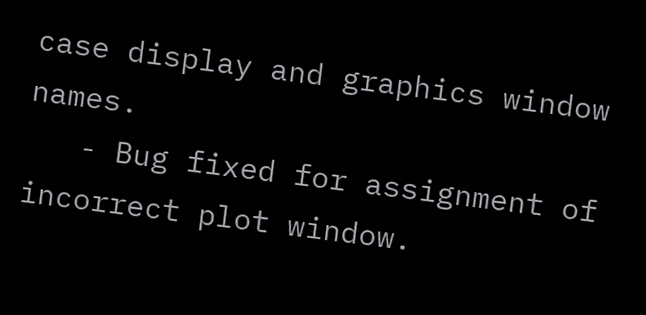case display and graphics window names.
   - Bug fixed for assignment of incorrect plot window.